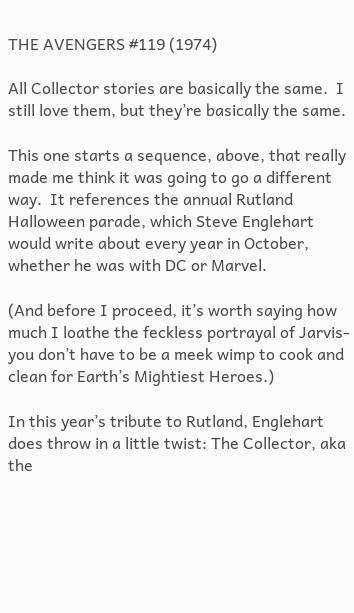THE AVENGERS #119 (1974)

All Collector stories are basically the same.  I still love them, but they’re basically the same.

This one starts a sequence, above, that really made me think it was going to go a different way.  It references the annual Rutland Halloween parade, which Steve Englehart would write about every year in October, whether he was with DC or Marvel.

(And before I proceed, it’s worth saying how much I loathe the feckless portrayal of Jarvis-you don’t have to be a meek wimp to cook and clean for Earth’s Mightiest Heroes.)

In this year’s tribute to Rutland, Englehart does throw in a little twist: The Collector, aka the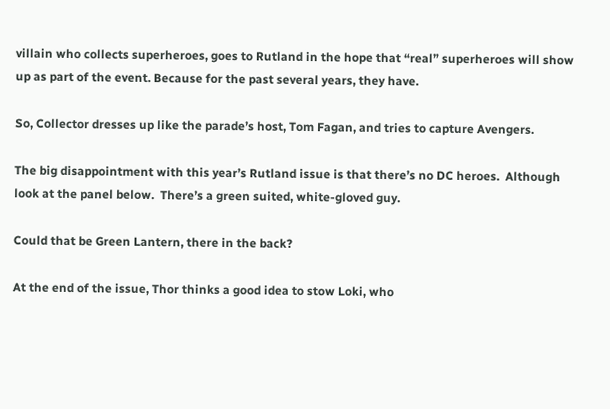villain who collects superheroes, goes to Rutland in the hope that “real” superheroes will show up as part of the event. Because for the past several years, they have.

So, Collector dresses up like the parade’s host, Tom Fagan, and tries to capture Avengers.

The big disappointment with this year’s Rutland issue is that there’s no DC heroes.  Although look at the panel below.  There’s a green suited, white-gloved guy.

Could that be Green Lantern, there in the back?

At the end of the issue, Thor thinks a good idea to stow Loki, who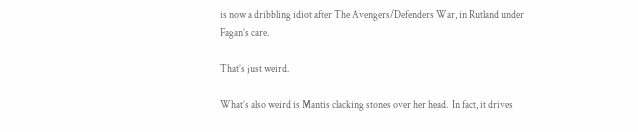is now a dribbling idiot after The Avengers/Defenders War, in Rutland under Fagan’s care.

That’s just weird.

What’s also weird is Mantis clacking stones over her head.  In fact, it drives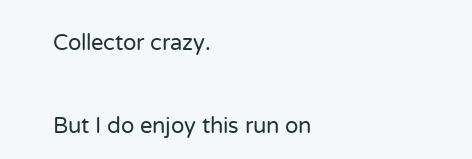Collector crazy.

But I do enjoy this run on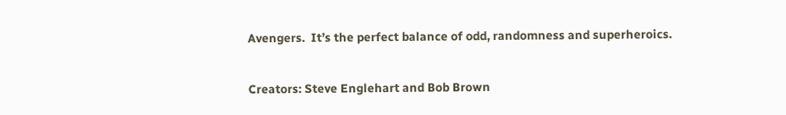Avengers.  It’s the perfect balance of odd, randomness and superheroics.

Creators: Steve Englehart and Bob Brown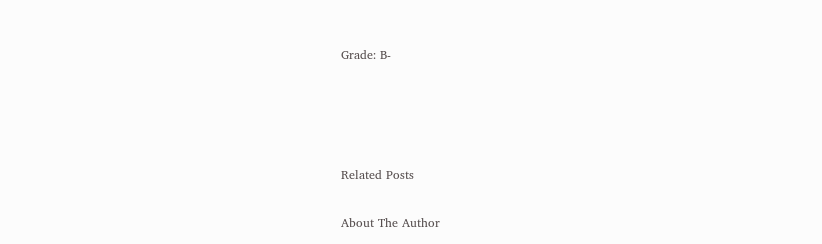Grade: B-




Related Posts

About The Author